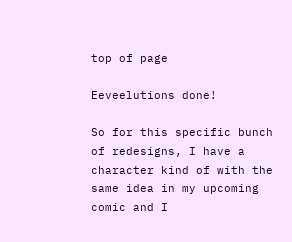top of page

Eeveelutions done!

So for this specific bunch of redesigns, I have a character kind of with the same idea in my upcoming comic and I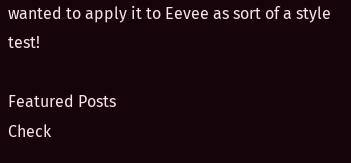wanted to apply it to Eevee as sort of a style test!

Featured Posts
Check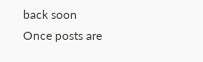back soon
Once posts are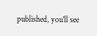published, you’ll see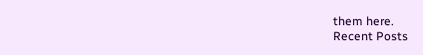them here.
Recent Posts